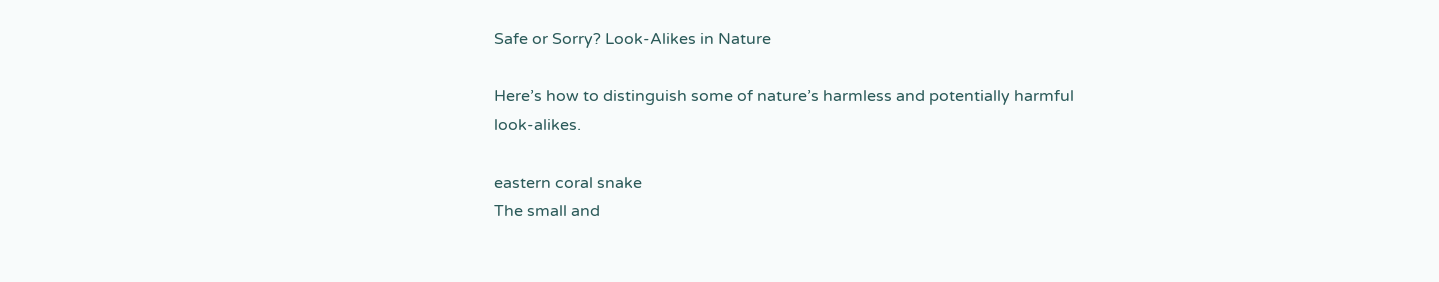Safe or Sorry? Look-Alikes in Nature

Here’s how to distinguish some of nature’s harmless and potentially harmful look-alikes.

eastern coral snake
The small and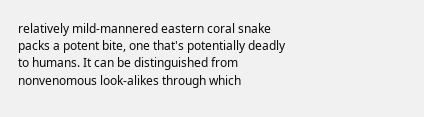relatively mild-mannered eastern coral snake packs a potent bite, one that's potentially deadly to humans. It can be distinguished from nonvenomous look-alikes through which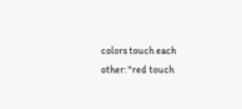colors touch each other: "red touch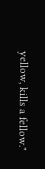yellow, kills a fellow."